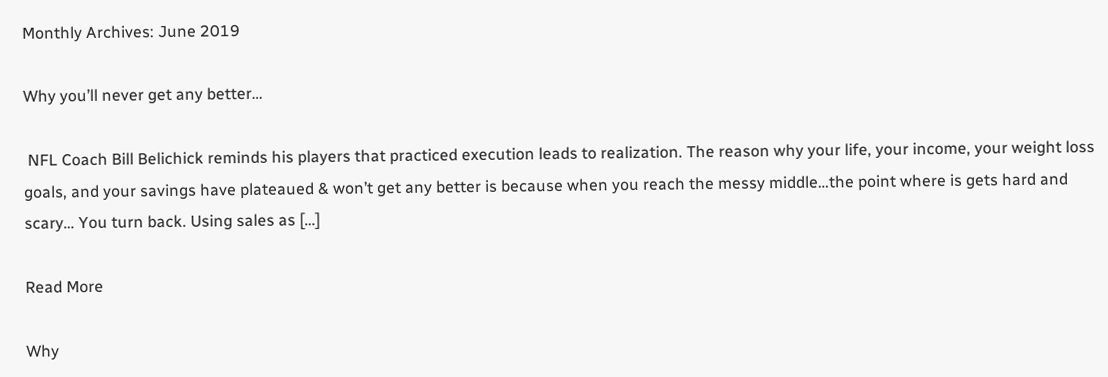Monthly Archives: June 2019

Why you’ll never get any better…

 NFL Coach Bill Belichick reminds his players that practiced execution leads to realization. The reason why your life, your income, your weight loss goals, and your savings have plateaued & won’t get any better is because when you reach the messy middle…the point where is gets hard and scary… You turn back. Using sales as […]

Read More

Why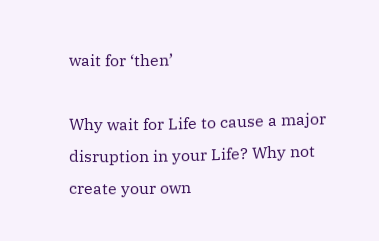wait for ‘then’

Why wait for Life to cause a major disruption in your Life? Why not create your own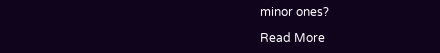minor ones?

Read More